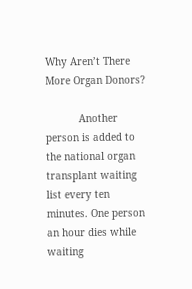Why Aren’t There More Organ Donors?

           Another person is added to the national organ transplant waiting list every ten minutes. One person an hour dies while waiting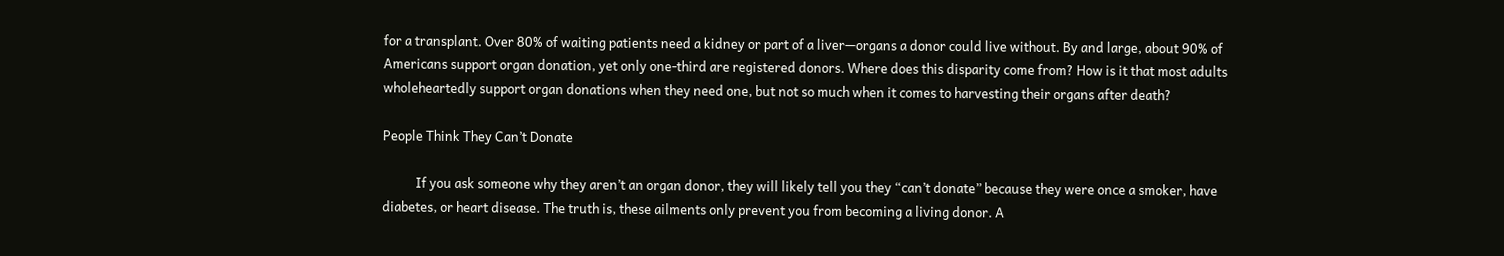for a transplant. Over 80% of waiting patients need a kidney or part of a liver—organs a donor could live without. By and large, about 90% of Americans support organ donation, yet only one-third are registered donors. Where does this disparity come from? How is it that most adults wholeheartedly support organ donations when they need one, but not so much when it comes to harvesting their organs after death?

People Think They Can’t Donate

           If you ask someone why they aren’t an organ donor, they will likely tell you they “can’t donate” because they were once a smoker, have diabetes, or heart disease. The truth is, these ailments only prevent you from becoming a living donor. A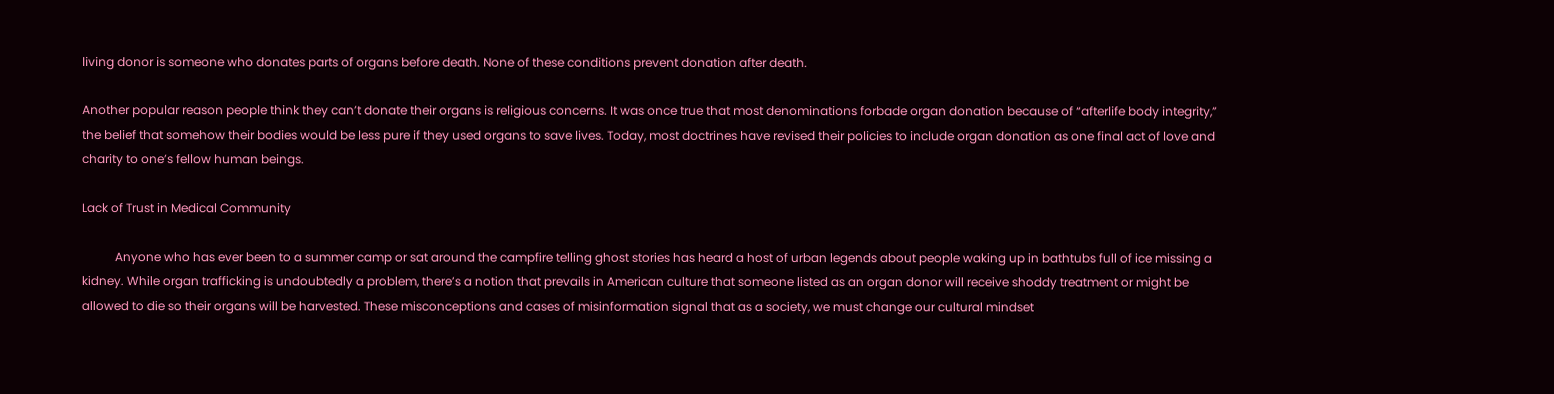living donor is someone who donates parts of organs before death. None of these conditions prevent donation after death.

Another popular reason people think they can’t donate their organs is religious concerns. It was once true that most denominations forbade organ donation because of “afterlife body integrity,” the belief that somehow their bodies would be less pure if they used organs to save lives. Today, most doctrines have revised their policies to include organ donation as one final act of love and charity to one’s fellow human beings.

Lack of Trust in Medical Community

           Anyone who has ever been to a summer camp or sat around the campfire telling ghost stories has heard a host of urban legends about people waking up in bathtubs full of ice missing a kidney. While organ trafficking is undoubtedly a problem, there’s a notion that prevails in American culture that someone listed as an organ donor will receive shoddy treatment or might be allowed to die so their organs will be harvested. These misconceptions and cases of misinformation signal that as a society, we must change our cultural mindset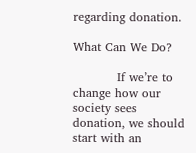regarding donation.

What Can We Do?

           If we’re to change how our society sees donation, we should start with an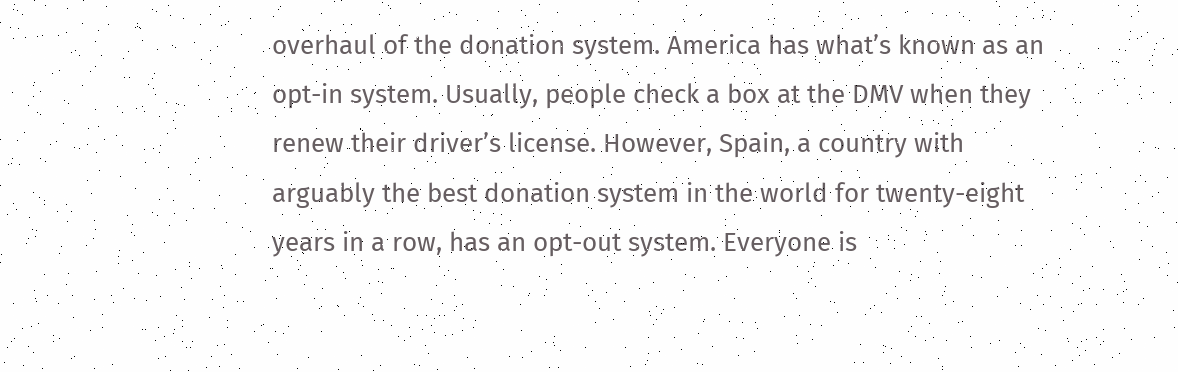overhaul of the donation system. America has what’s known as an opt-in system. Usually, people check a box at the DMV when they renew their driver’s license. However, Spain, a country with arguably the best donation system in the world for twenty-eight years in a row, has an opt-out system. Everyone is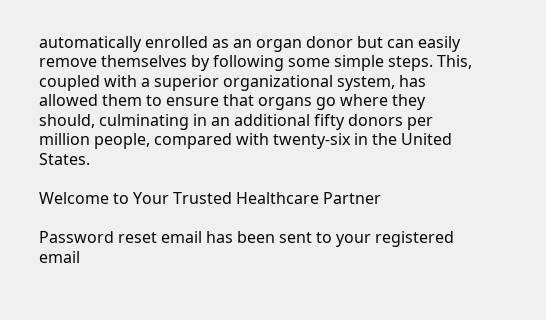automatically enrolled as an organ donor but can easily remove themselves by following some simple steps. This, coupled with a superior organizational system, has allowed them to ensure that organs go where they should, culminating in an additional fifty donors per million people, compared with twenty-six in the United States.

Welcome to Your Trusted Healthcare Partner

Password reset email has been sent to your registered email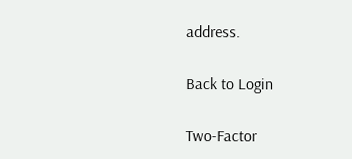address.

Back to Login

Two-Factor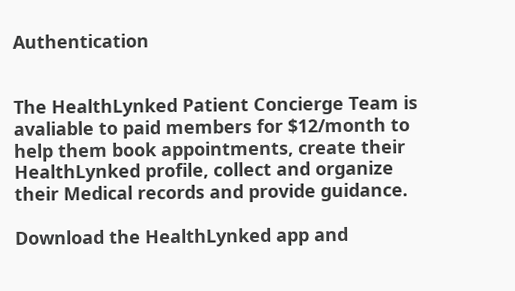Authentication


The HealthLynked Patient Concierge Team is avaliable to paid members for $12/month to help them book appointments, create their HealthLynked profile, collect and organize their Medical records and provide guidance.

Download the HealthLynked app and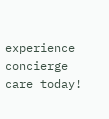experience concierge care today!